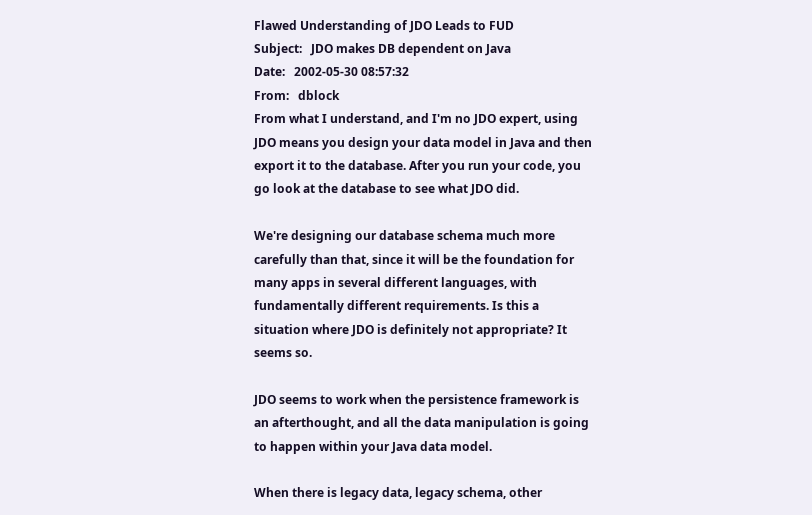Flawed Understanding of JDO Leads to FUD
Subject:   JDO makes DB dependent on Java
Date:   2002-05-30 08:57:32
From:   dblock
From what I understand, and I'm no JDO expert, using JDO means you design your data model in Java and then export it to the database. After you run your code, you go look at the database to see what JDO did.

We're designing our database schema much more carefully than that, since it will be the foundation for many apps in several different languages, with fundamentally different requirements. Is this a situation where JDO is definitely not appropriate? It seems so.

JDO seems to work when the persistence framework is an afterthought, and all the data manipulation is going to happen within your Java data model.

When there is legacy data, legacy schema, other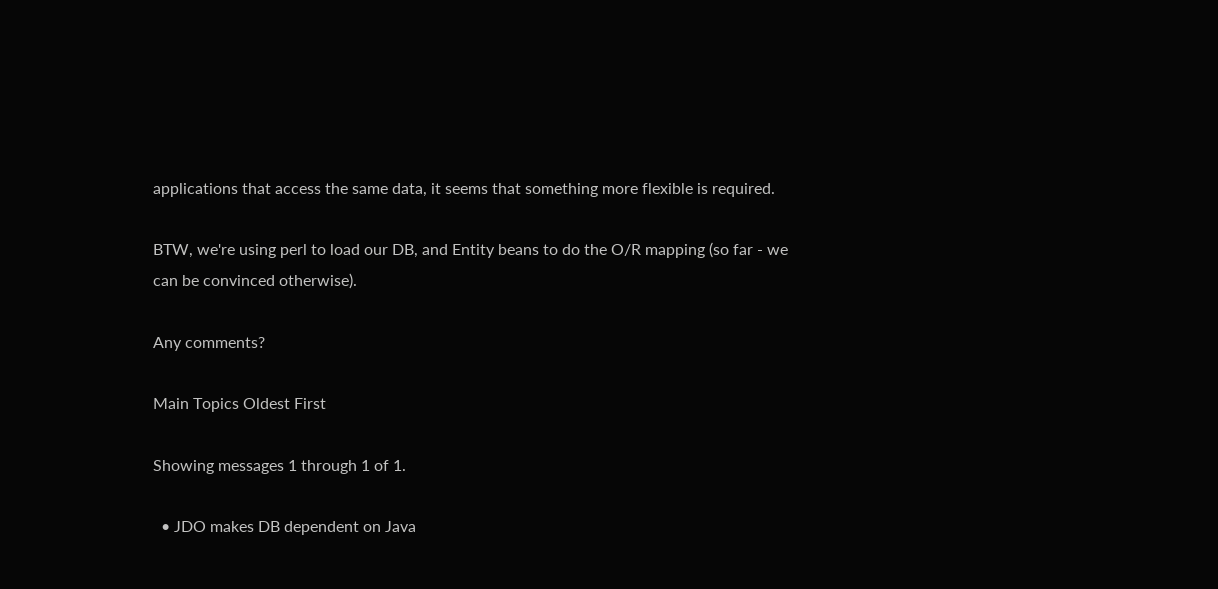applications that access the same data, it seems that something more flexible is required.

BTW, we're using perl to load our DB, and Entity beans to do the O/R mapping (so far - we can be convinced otherwise).

Any comments?

Main Topics Oldest First

Showing messages 1 through 1 of 1.

  • JDO makes DB dependent on Java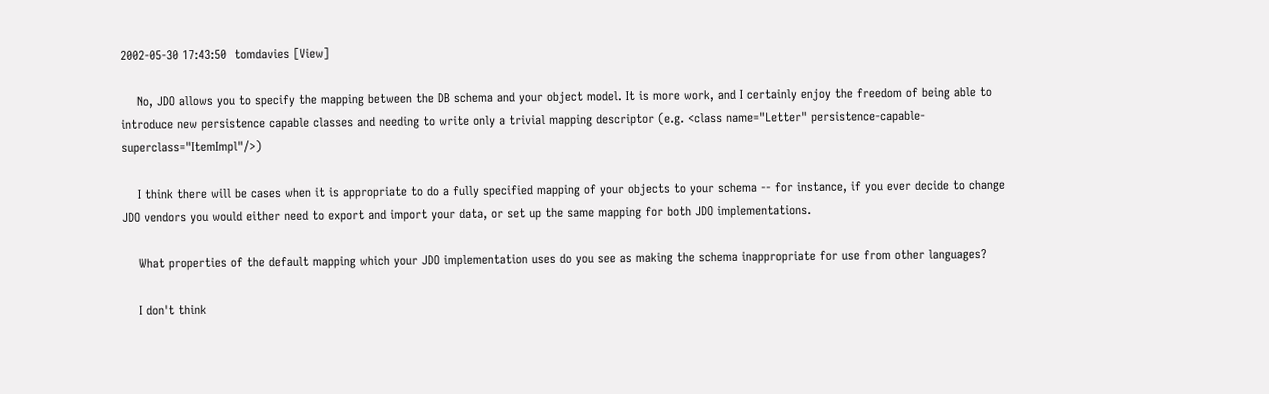2002-05-30 17:43:50  tomdavies [View]

    No, JDO allows you to specify the mapping between the DB schema and your object model. It is more work, and I certainly enjoy the freedom of being able to introduce new persistence capable classes and needing to write only a trivial mapping descriptor (e.g. <class name="Letter" persistence-capable-superclass="ItemImpl"/>)

    I think there will be cases when it is appropriate to do a fully specified mapping of your objects to your schema -- for instance, if you ever decide to change JDO vendors you would either need to export and import your data, or set up the same mapping for both JDO implementations.

    What properties of the default mapping which your JDO implementation uses do you see as making the schema inappropriate for use from other languages?

    I don't think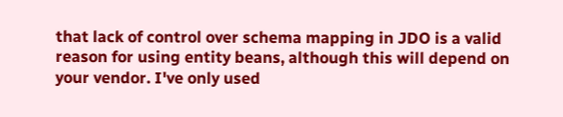that lack of control over schema mapping in JDO is a valid reason for using entity beans, although this will depend on your vendor. I've only used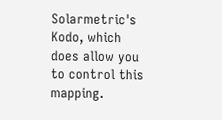Solarmetric's Kodo, which does allow you to control this mapping.